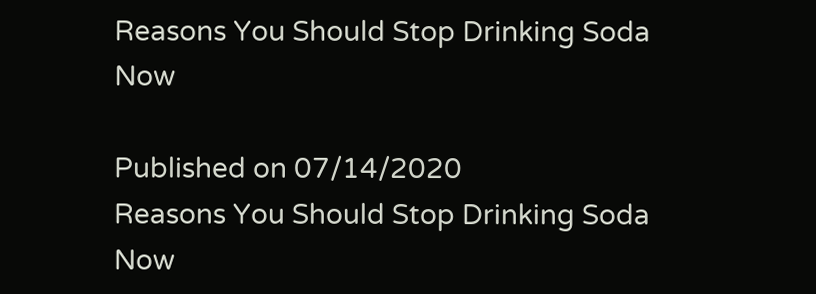Reasons You Should Stop Drinking Soda Now

Published on 07/14/2020
Reasons You Should Stop Drinking Soda Now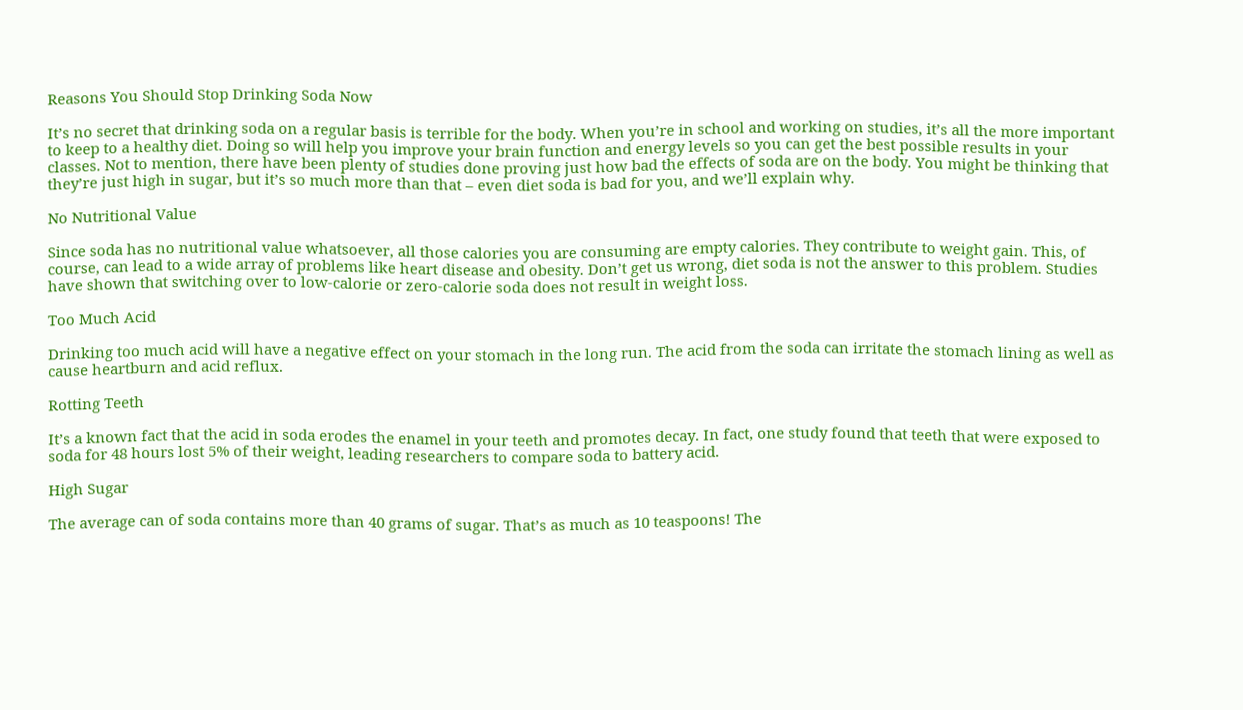Reasons You Should Stop Drinking Soda Now

It’s no secret that drinking soda on a regular basis is terrible for the body. When you’re in school and working on studies, it’s all the more important to keep to a healthy diet. Doing so will help you improve your brain function and energy levels so you can get the best possible results in your classes. Not to mention, there have been plenty of studies done proving just how bad the effects of soda are on the body. You might be thinking that they’re just high in sugar, but it’s so much more than that – even diet soda is bad for you, and we’ll explain why.

No Nutritional Value

Since soda has no nutritional value whatsoever, all those calories you are consuming are empty calories. They contribute to weight gain. This, of course, can lead to a wide array of problems like heart disease and obesity. Don’t get us wrong, diet soda is not the answer to this problem. Studies have shown that switching over to low-calorie or zero-calorie soda does not result in weight loss.

Too Much Acid

Drinking too much acid will have a negative effect on your stomach in the long run. The acid from the soda can irritate the stomach lining as well as cause heartburn and acid reflux.

Rotting Teeth

It’s a known fact that the acid in soda erodes the enamel in your teeth and promotes decay. In fact, one study found that teeth that were exposed to soda for 48 hours lost 5% of their weight, leading researchers to compare soda to battery acid.

High Sugar

The average can of soda contains more than 40 grams of sugar. That’s as much as 10 teaspoons! The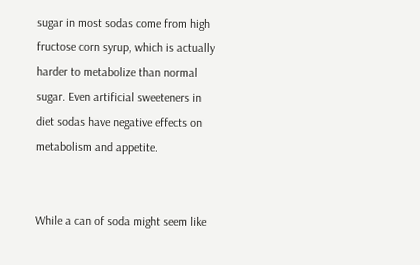sugar in most sodas come from high fructose corn syrup, which is actually harder to metabolize than normal sugar. Even artificial sweeteners in diet sodas have negative effects on metabolism and appetite.


While a can of soda might seem like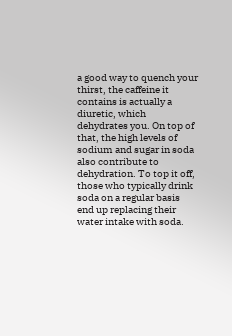a good way to quench your thirst, the caffeine it contains is actually a diuretic, which dehydrates you. On top of that, the high levels of sodium and sugar in soda also contribute to dehydration. To top it off, those who typically drink soda on a regular basis end up replacing their water intake with soda.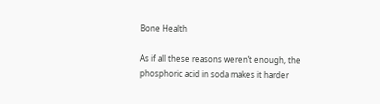Bone Health

As if all these reasons weren’t enough, the phosphoric acid in soda makes it harder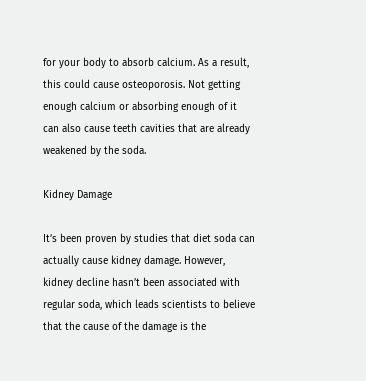for your body to absorb calcium. As a result, this could cause osteoporosis. Not getting enough calcium or absorbing enough of it can also cause teeth cavities that are already weakened by the soda.

Kidney Damage

It’s been proven by studies that diet soda can actually cause kidney damage. However, kidney decline hasn’t been associated with regular soda, which leads scientists to believe that the cause of the damage is the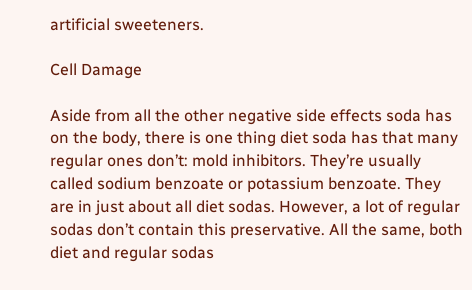artificial sweeteners.

Cell Damage

Aside from all the other negative side effects soda has on the body, there is one thing diet soda has that many regular ones don’t: mold inhibitors. They’re usually called sodium benzoate or potassium benzoate. They are in just about all diet sodas. However, a lot of regular sodas don’t contain this preservative. All the same, both diet and regular sodas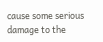cause some serious damage to the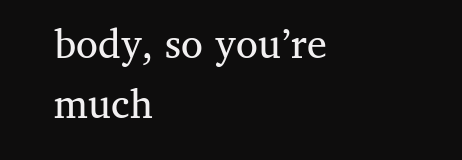body, so you’re much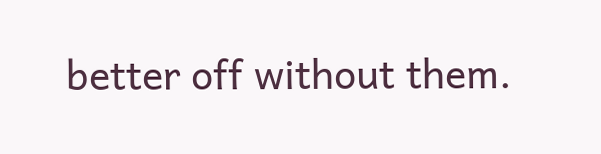better off without them.